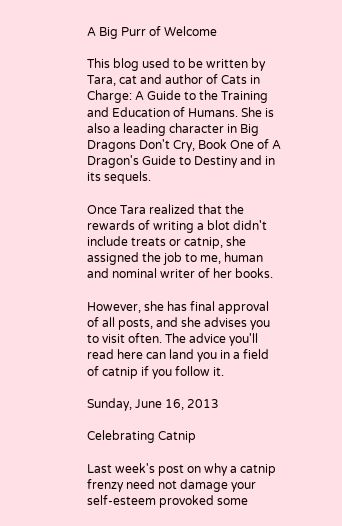A Big Purr of Welcome

This blog used to be written by Tara, cat and author of Cats in Charge: A Guide to the Training and Education of Humans. She is also a leading character in Big Dragons Don't Cry, Book One of A Dragon's Guide to Destiny and in its sequels.

Once Tara realized that the rewards of writing a blot didn't include treats or catnip, she assigned the job to me, human and nominal writer of her books.

However, she has final approval of all posts, and she advises you to visit often. The advice you'll read here can land you in a field of catnip if you follow it.

Sunday, June 16, 2013

Celebrating Catnip

Last week's post on why a catnip frenzy need not damage your self-esteem provoked some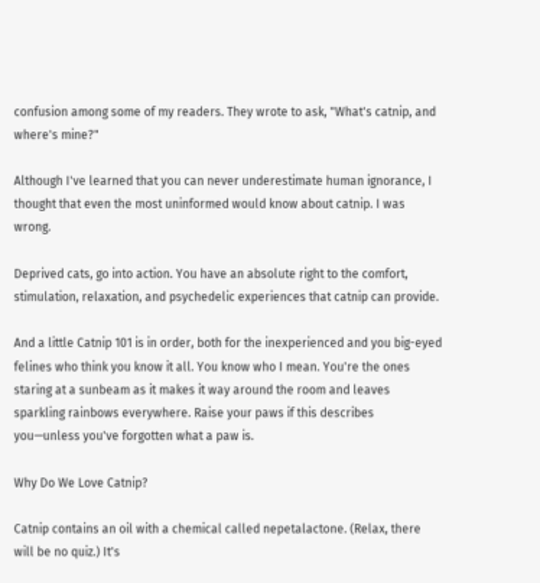confusion among some of my readers. They wrote to ask, "What's catnip, and where's mine?"

Although I've learned that you can never underestimate human ignorance, I thought that even the most uninformed would know about catnip. I was wrong.

Deprived cats, go into action. You have an absolute right to the comfort, stimulation, relaxation, and psychedelic experiences that catnip can provide.

And a little Catnip 101 is in order, both for the inexperienced and you big-eyed felines who think you know it all. You know who I mean. You're the ones staring at a sunbeam as it makes it way around the room and leaves sparkling rainbows everywhere. Raise your paws if this describes you—unless you've forgotten what a paw is.

Why Do We Love Catnip?

Catnip contains an oil with a chemical called nepetalactone. (Relax, there will be no quiz.) It's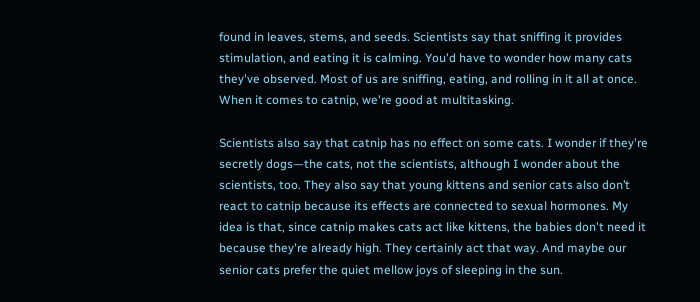found in leaves, stems, and seeds. Scientists say that sniffing it provides stimulation, and eating it is calming. You'd have to wonder how many cats they've observed. Most of us are sniffing, eating, and rolling in it all at once. When it comes to catnip, we're good at multitasking.

Scientists also say that catnip has no effect on some cats. I wonder if they're secretly dogs—the cats, not the scientists, although I wonder about the scientists, too. They also say that young kittens and senior cats also don’t react to catnip because its effects are connected to sexual hormones. My idea is that, since catnip makes cats act like kittens, the babies don't need it because they're already high. They certainly act that way. And maybe our senior cats prefer the quiet mellow joys of sleeping in the sun.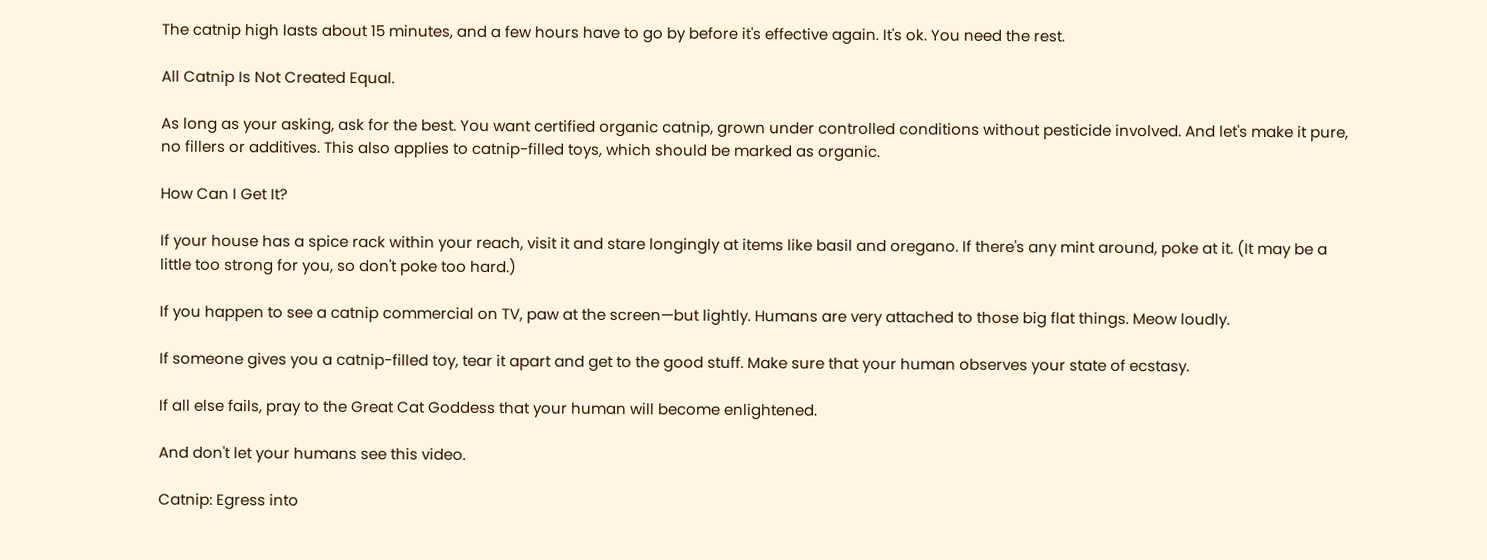The catnip high lasts about 15 minutes, and a few hours have to go by before it's effective again. It's ok. You need the rest.

All Catnip Is Not Created Equal.

As long as your asking, ask for the best. You want certified organic catnip, grown under controlled conditions without pesticide involved. And let's make it pure, no fillers or additives. This also applies to catnip-filled toys, which should be marked as organic.

How Can I Get It?

If your house has a spice rack within your reach, visit it and stare longingly at items like basil and oregano. If there's any mint around, poke at it. (It may be a little too strong for you, so don't poke too hard.)

If you happen to see a catnip commercial on TV, paw at the screen—but lightly. Humans are very attached to those big flat things. Meow loudly.

If someone gives you a catnip-filled toy, tear it apart and get to the good stuff. Make sure that your human observes your state of ecstasy.

If all else fails, pray to the Great Cat Goddess that your human will become enlightened.

And don't let your humans see this video.

Catnip: Egress into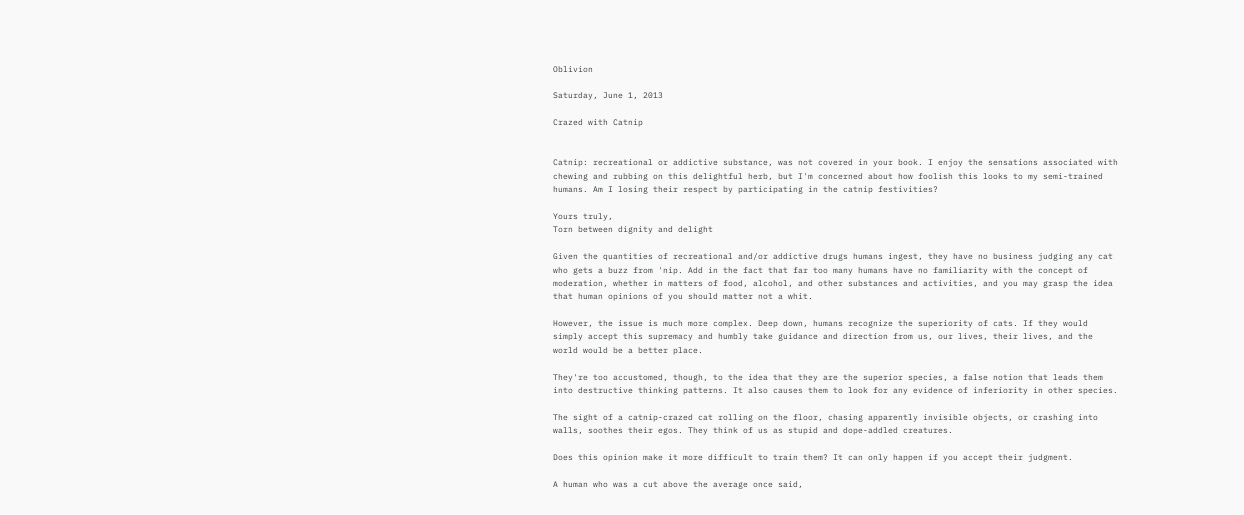Oblivion

Saturday, June 1, 2013

Crazed with Catnip


Catnip: recreational or addictive substance, was not covered in your book. I enjoy the sensations associated with chewing and rubbing on this delightful herb, but I'm concerned about how foolish this looks to my semi-trained humans. Am I losing their respect by participating in the catnip festivities?

Yours truly,
Torn between dignity and delight

Given the quantities of recreational and/or addictive drugs humans ingest, they have no business judging any cat who gets a buzz from 'nip. Add in the fact that far too many humans have no familiarity with the concept of moderation, whether in matters of food, alcohol, and other substances and activities, and you may grasp the idea that human opinions of you should matter not a whit.

However, the issue is much more complex. Deep down, humans recognize the superiority of cats. If they would simply accept this supremacy and humbly take guidance and direction from us, our lives, their lives, and the world would be a better place.

They're too accustomed, though, to the idea that they are the superior species, a false notion that leads them into destructive thinking patterns. It also causes them to look for any evidence of inferiority in other species.

The sight of a catnip-crazed cat rolling on the floor, chasing apparently invisible objects, or crashing into walls, soothes their egos. They think of us as stupid and dope-addled creatures.

Does this opinion make it more difficult to train them? It can only happen if you accept their judgment.

A human who was a cut above the average once said,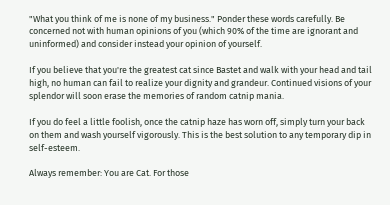"What you think of me is none of my business." Ponder these words carefully. Be concerned not with human opinions of you (which 90% of the time are ignorant and uninformed) and consider instead your opinion of yourself.

If you believe that you're the greatest cat since Bastet and walk with your head and tail high, no human can fail to realize your dignity and grandeur. Continued visions of your splendor will soon erase the memories of random catnip mania.

If you do feel a little foolish, once the catnip haze has worn off, simply turn your back on them and wash yourself vigorously. This is the best solution to any temporary dip in self-esteem.

Always remember: You are Cat. For those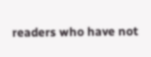readers who have not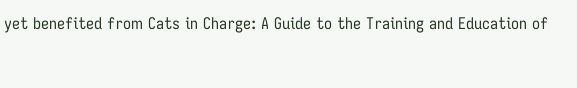yet benefited from Cats in Charge: A Guide to the Training and Education of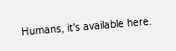Humans, it's available here.